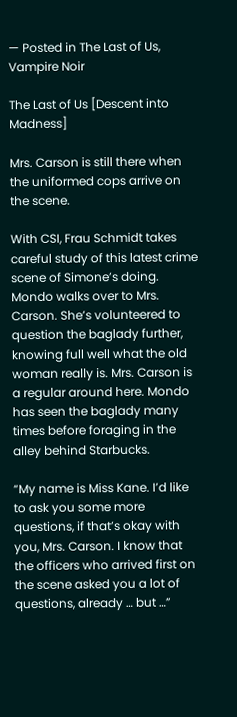— Posted in The Last of Us, Vampire Noir

The Last of Us [Descent into Madness]

Mrs. Carson is still there when the uniformed cops arrive on the scene.

With CSI, Frau Schmidt takes careful study of this latest crime scene of Simone’s doing. Mondo walks over to Mrs. Carson. She’s volunteered to question the baglady further, knowing full well what the old woman really is. Mrs. Carson is a regular around here. Mondo has seen the baglady many times before foraging in the alley behind Starbucks.

“My name is Miss Kane. I’d like to ask you some more questions, if that’s okay with you, Mrs. Carson. I know that the officers who arrived first on the scene asked you a lot of questions, already … but …”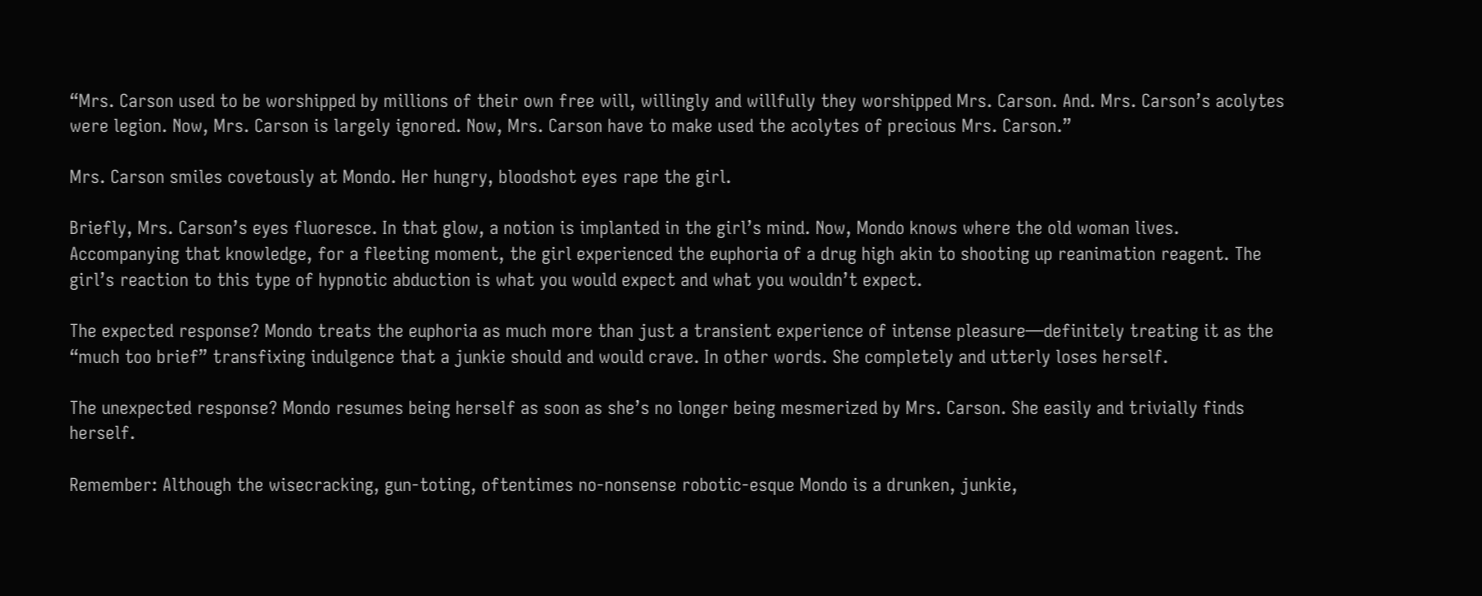“Mrs. Carson used to be worshipped by millions of their own free will, willingly and willfully they worshipped Mrs. Carson. And. Mrs. Carson’s acolytes were legion. Now, Mrs. Carson is largely ignored. Now, Mrs. Carson have to make used the acolytes of precious Mrs. Carson.”

Mrs. Carson smiles covetously at Mondo. Her hungry, bloodshot eyes rape the girl.

Briefly, Mrs. Carson’s eyes fluoresce. In that glow, a notion is implanted in the girl’s mind. Now, Mondo knows where the old woman lives. Accompanying that knowledge, for a fleeting moment, the girl experienced the euphoria of a drug high akin to shooting up reanimation reagent. The girl’s reaction to this type of hypnotic abduction is what you would expect and what you wouldn’t expect.

The expected response? Mondo treats the euphoria as much more than just a transient experience of intense pleasure—definitely treating it as the “much too brief” transfixing indulgence that a junkie should and would crave. In other words. She completely and utterly loses herself.

The unexpected response? Mondo resumes being herself as soon as she’s no longer being mesmerized by Mrs. Carson. She easily and trivially finds herself.

Remember: Although the wisecracking, gun-toting, oftentimes no-nonsense robotic-esque Mondo is a drunken, junkie,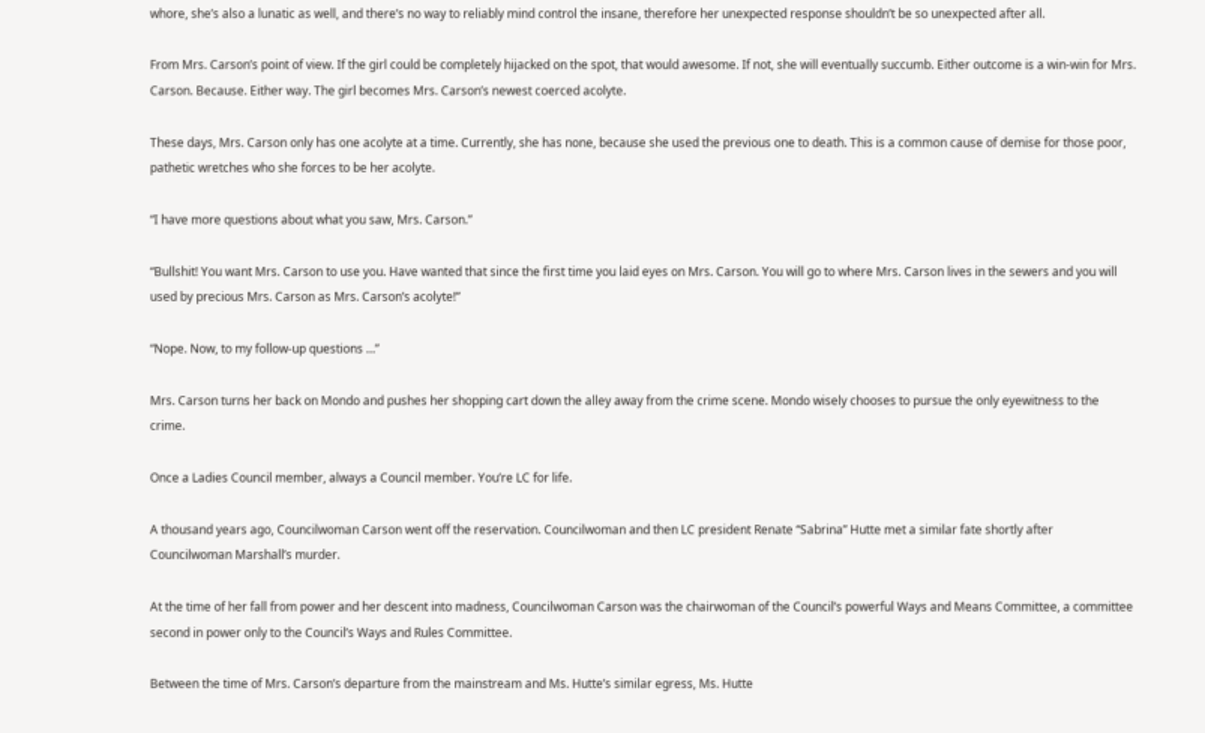whore, she’s also a lunatic as well, and there’s no way to reliably mind control the insane, therefore her unexpected response shouldn’t be so unexpected after all.

From Mrs. Carson’s point of view. If the girl could be completely hijacked on the spot, that would awesome. If not, she will eventually succumb. Either outcome is a win-win for Mrs. Carson. Because. Either way. The girl becomes Mrs. Carson’s newest coerced acolyte.

These days, Mrs. Carson only has one acolyte at a time. Currently, she has none, because she used the previous one to death. This is a common cause of demise for those poor, pathetic wretches who she forces to be her acolyte.

“I have more questions about what you saw, Mrs. Carson.”

“Bullshit! You want Mrs. Carson to use you. Have wanted that since the first time you laid eyes on Mrs. Carson. You will go to where Mrs. Carson lives in the sewers and you will used by precious Mrs. Carson as Mrs. Carson’s acolyte!”

“Nope. Now, to my follow-up questions …”

Mrs. Carson turns her back on Mondo and pushes her shopping cart down the alley away from the crime scene. Mondo wisely chooses to pursue the only eyewitness to the crime.

Once a Ladies Council member, always a Council member. You’re LC for life.

A thousand years ago, Councilwoman Carson went off the reservation. Councilwoman and then LC president Renate “Sabrina” Hutte met a similar fate shortly after Councilwoman Marshall’s murder.

At the time of her fall from power and her descent into madness, Councilwoman Carson was the chairwoman of the Council’s powerful Ways and Means Committee, a committee second in power only to the Council’s Ways and Rules Committee.

Between the time of Mrs. Carson’s departure from the mainstream and Ms. Hutte’s similar egress, Ms. Hutte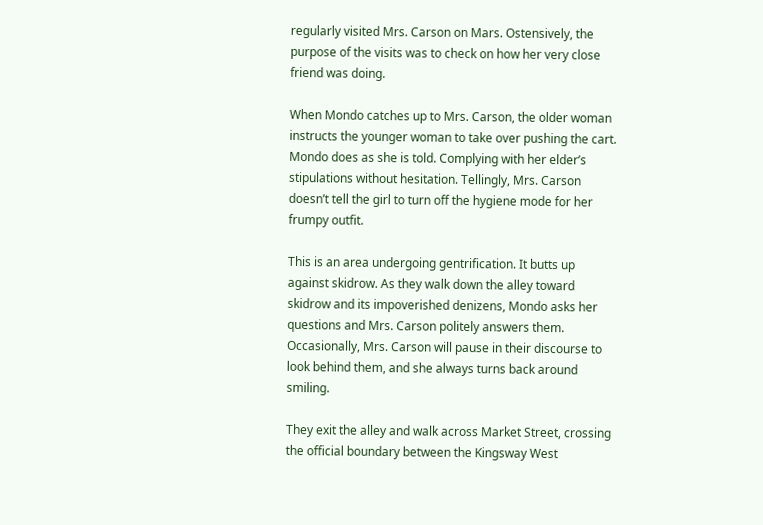regularly visited Mrs. Carson on Mars. Ostensively, the purpose of the visits was to check on how her very close friend was doing.

When Mondo catches up to Mrs. Carson, the older woman instructs the younger woman to take over pushing the cart. Mondo does as she is told. Complying with her elder’s stipulations without hesitation. Tellingly, Mrs. Carson doesn’t tell the girl to turn off the hygiene mode for her frumpy outfit.

This is an area undergoing gentrification. It butts up against skidrow. As they walk down the alley toward skidrow and its impoverished denizens, Mondo asks her questions and Mrs. Carson politely answers them. Occasionally, Mrs. Carson will pause in their discourse to look behind them, and she always turns back around smiling.

They exit the alley and walk across Market Street, crossing the official boundary between the Kingsway West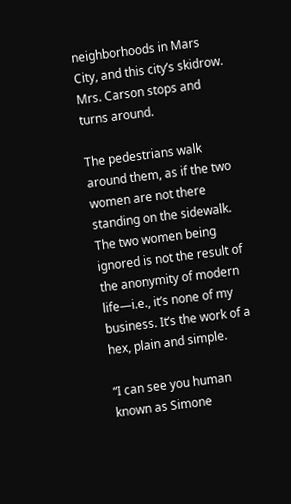neighborhoods in Mars City, and this city’s skidrow. Mrs. Carson stops and turns around.

The pedestrians walk around them, as if the two women are not there standing on the sidewalk. The two women being ignored is not the result of the anonymity of modern life—i.e., it’s none of my business. It’s the work of a hex, plain and simple.

“I can see you human known as Simone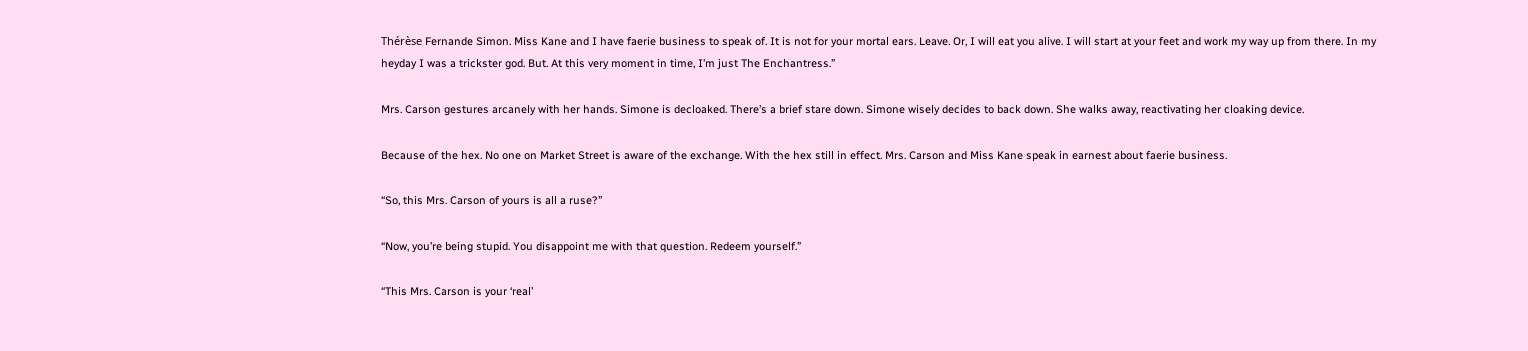Thérèse Fernande Simon. Miss Kane and I have faerie business to speak of. It is not for your mortal ears. Leave. Or, I will eat you alive. I will start at your feet and work my way up from there. In my heyday I was a trickster god. But. At this very moment in time, I’m just The Enchantress.”

Mrs. Carson gestures arcanely with her hands. Simone is decloaked. There’s a brief stare down. Simone wisely decides to back down. She walks away, reactivating her cloaking device.

Because of the hex. No one on Market Street is aware of the exchange. With the hex still in effect. Mrs. Carson and Miss Kane speak in earnest about faerie business.

“So, this Mrs. Carson of yours is all a ruse?”

“Now, you’re being stupid. You disappoint me with that question. Redeem yourself.”

“This Mrs. Carson is your ‘real’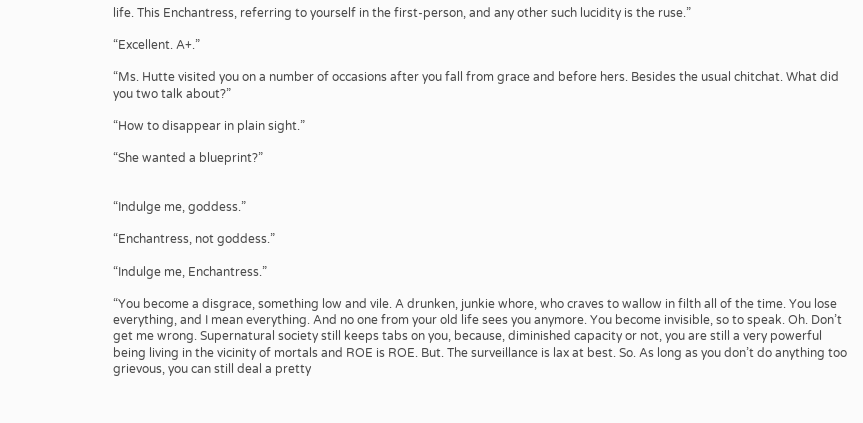life. This Enchantress, referring to yourself in the first-person, and any other such lucidity is the ruse.”

“Excellent. A+.”

“Ms. Hutte visited you on a number of occasions after you fall from grace and before hers. Besides the usual chitchat. What did you two talk about?”

“How to disappear in plain sight.”

“She wanted a blueprint?”


“Indulge me, goddess.”

“Enchantress, not goddess.”

“Indulge me, Enchantress.”

“You become a disgrace, something low and vile. A drunken, junkie whore, who craves to wallow in filth all of the time. You lose everything, and I mean everything. And no one from your old life sees you anymore. You become invisible, so to speak. Oh. Don’t get me wrong. Supernatural society still keeps tabs on you, because, diminished capacity or not, you are still a very powerful being living in the vicinity of mortals and ROE is ROE. But. The surveillance is lax at best. So. As long as you don’t do anything too grievous, you can still deal a pretty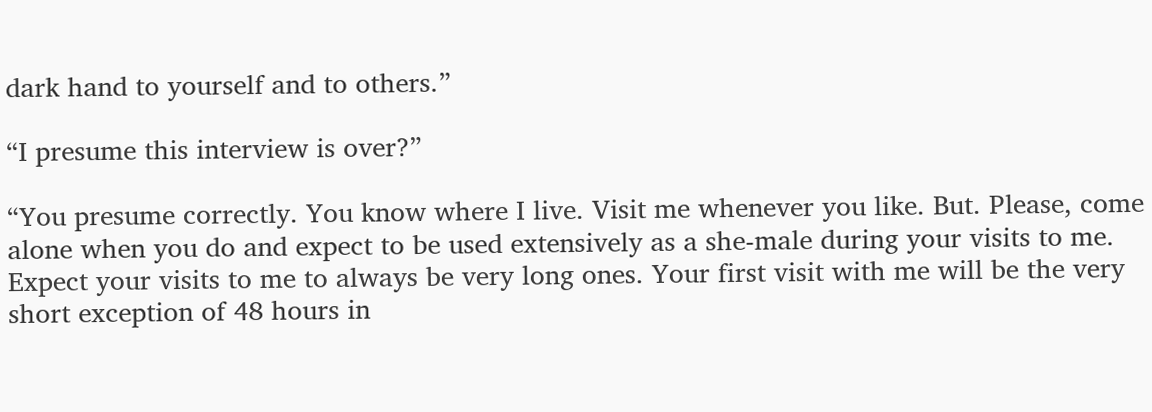dark hand to yourself and to others.”

“I presume this interview is over?”

“You presume correctly. You know where I live. Visit me whenever you like. But. Please, come alone when you do and expect to be used extensively as a she-male during your visits to me. Expect your visits to me to always be very long ones. Your first visit with me will be the very short exception of 48 hours in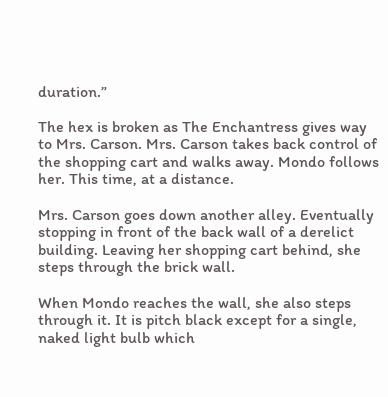duration.”

The hex is broken as The Enchantress gives way to Mrs. Carson. Mrs. Carson takes back control of the shopping cart and walks away. Mondo follows her. This time, at a distance.

Mrs. Carson goes down another alley. Eventually stopping in front of the back wall of a derelict building. Leaving her shopping cart behind, she steps through the brick wall.

When Mondo reaches the wall, she also steps through it. It is pitch black except for a single, naked light bulb which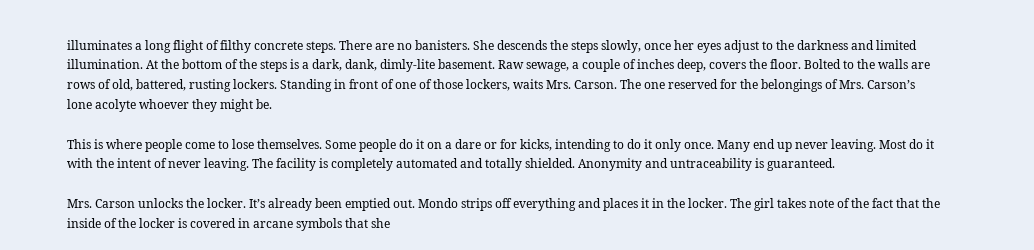illuminates a long flight of filthy concrete steps. There are no banisters. She descends the steps slowly, once her eyes adjust to the darkness and limited illumination. At the bottom of the steps is a dark, dank, dimly-lite basement. Raw sewage, a couple of inches deep, covers the floor. Bolted to the walls are rows of old, battered, rusting lockers. Standing in front of one of those lockers, waits Mrs. Carson. The one reserved for the belongings of Mrs. Carson’s lone acolyte whoever they might be.

This is where people come to lose themselves. Some people do it on a dare or for kicks, intending to do it only once. Many end up never leaving. Most do it with the intent of never leaving. The facility is completely automated and totally shielded. Anonymity and untraceability is guaranteed.

Mrs. Carson unlocks the locker. It’s already been emptied out. Mondo strips off everything and places it in the locker. The girl takes note of the fact that the inside of the locker is covered in arcane symbols that she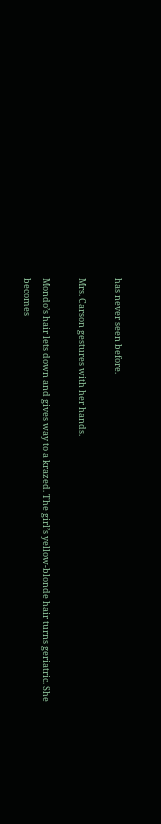has never seen before.

Mrs. Carson gestures with her hands.

Mondo’s hair lets down and gives way to a krazed. The girl’s yellow-blonde hair turns geriatric. She becomes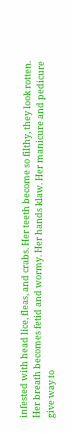infested with head lice, fleas, and crabs. Her teeth become so filthy, they look rotten. Her breath becomes fetid and wormy. Her hands klaw. Her manicure and pedicure give way to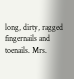long, dirty, ragged fingernails and toenails. Mrs.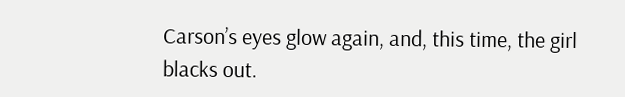Carson’s eyes glow again, and, this time, the girl blacks out.